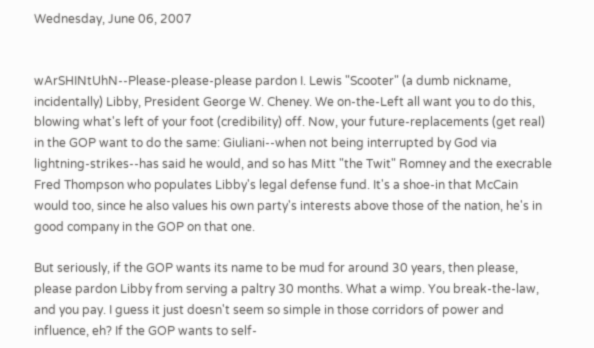Wednesday, June 06, 2007


wArSHINtUhN--Please-please-please pardon I. Lewis "Scooter" (a dumb nickname, incidentally) Libby, President George W. Cheney. We on-the-Left all want you to do this, blowing what's left of your foot (credibility) off. Now, your future-replacements (get real) in the GOP want to do the same: Giuliani--when not being interrupted by God via lightning-strikes--has said he would, and so has Mitt "the Twit" Romney and the execrable Fred Thompson who populates Libby's legal defense fund. It's a shoe-in that McCain would too, since he also values his own party's interests above those of the nation, he's in good company in the GOP on that one.

But seriously, if the GOP wants its name to be mud for around 30 years, then please, please pardon Libby from serving a paltry 30 months. What a wimp. You break-the-law, and you pay. I guess it just doesn't seem so simple in those corridors of power and influence, eh? If the GOP wants to self-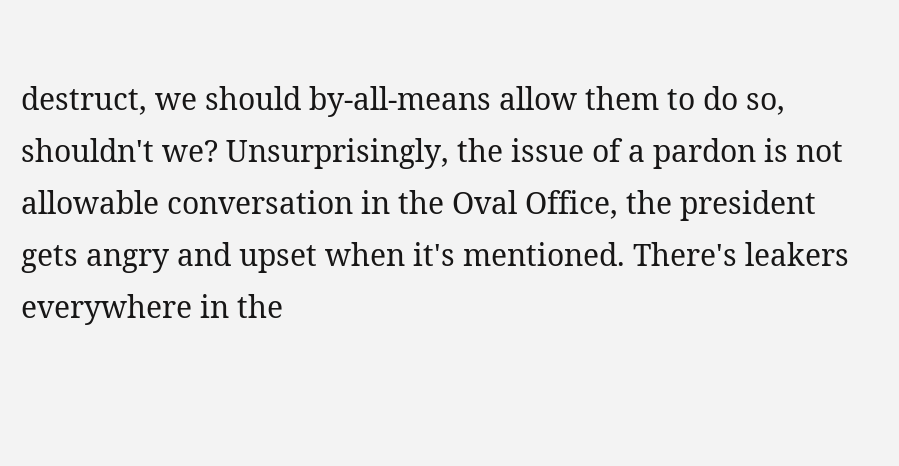destruct, we should by-all-means allow them to do so, shouldn't we? Unsurprisingly, the issue of a pardon is not allowable conversation in the Oval Office, the president gets angry and upset when it's mentioned. There's leakers everywhere in the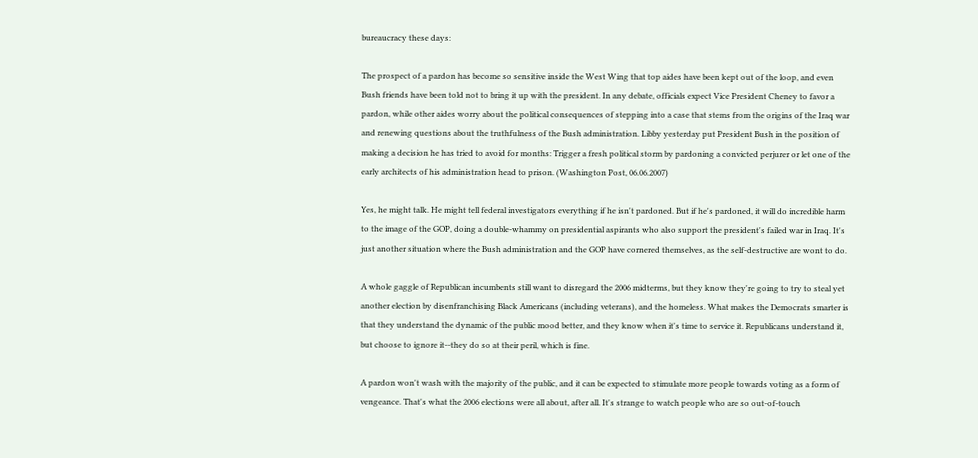bureaucracy these days:

The prospect of a pardon has become so sensitive inside the West Wing that top aides have been kept out of the loop, and even Bush friends have been told not to bring it up with the president. In any debate, officials expect Vice President Cheney to favor a pardon, while other aides worry about the political consequences of stepping into a case that stems from the origins of the Iraq war and renewing questions about the truthfulness of the Bush administration. Libby yesterday put President Bush in the position of making a decision he has tried to avoid for months: Trigger a fresh political storm by pardoning a convicted perjurer or let one of the early architects of his administration head to prison. (Washington Post, 06.06.2007)

Yes, he might talk. He might tell federal investigators everything if he isn't pardoned. But if he's pardoned, it will do incredible harm to the image of the GOP, doing a double-whammy on presidential aspirants who also support the president's failed war in Iraq. It's just another situation where the Bush administration and the GOP have cornered themselves, as the self-destructive are wont to do.

A whole gaggle of Republican incumbents still want to disregard the 2006 midterms, but they know they're going to try to steal yet another election by disenfranchising Black Americans (including veterans), and the homeless. What makes the Democrats smarter is that they understand the dynamic of the public mood better, and they know when it's time to service it. Republicans understand it, but choose to ignore it--they do so at their peril, which is fine.

A pardon won't wash with the majority of the public, and it can be expected to stimulate more people towards voting as a form of vengeance. That's what the 2006 elections were all about, after all. It's strange to watch people who are so out-of-touch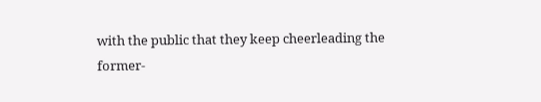with the public that they keep cheerleading the former-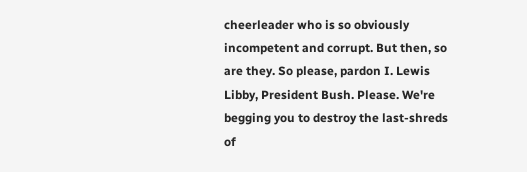cheerleader who is so obviously incompetent and corrupt. But then, so are they. So please, pardon I. Lewis Libby, President Bush. Please. We're begging you to destroy the last-shreds of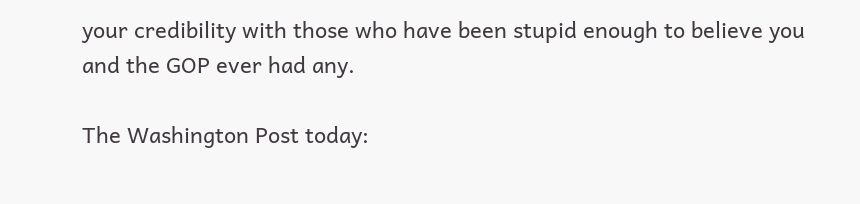your credibility with those who have been stupid enough to believe you and the GOP ever had any.

The Washington Post today: